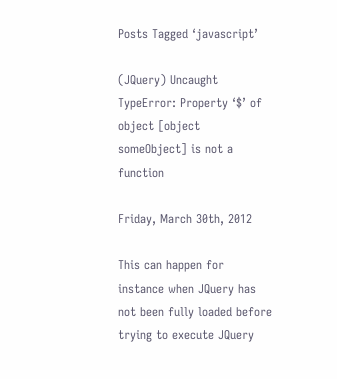Posts Tagged ‘javascript’

(JQuery) Uncaught TypeError: Property ‘$’ of object [object someObject] is not a function

Friday, March 30th, 2012

This can happen for instance when JQuery has not been fully loaded before trying to execute JQuery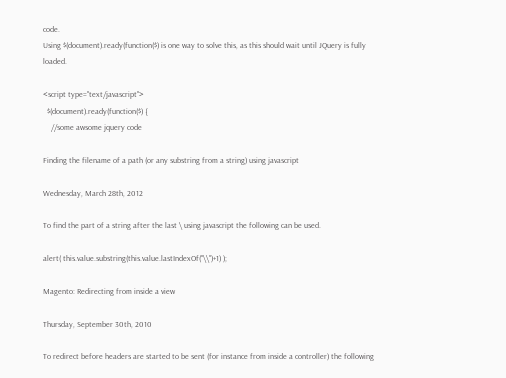code.
Using $(document).ready(function($) is one way to solve this, as this should wait until JQuery is fully loaded.

<script type="text/javascript">
  $(document).ready(function($) {
    //some awsome jquery code

Finding the filename of a path (or any substring from a string) using javascript

Wednesday, March 28th, 2012

To find the part of a string after the last \ using javascript the following can be used.

alert( this.value.substring(this.value.lastIndexOf("\\")+1) );

Magento: Redirecting from inside a view

Thursday, September 30th, 2010

To redirect before headers are started to be sent (for instance from inside a controller) the following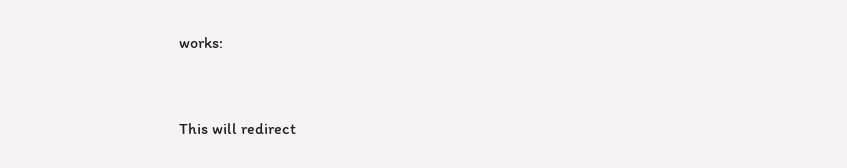works:


This will redirect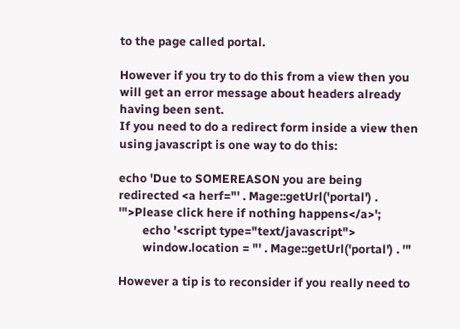to the page called portal.

However if you try to do this from a view then you will get an error message about headers already having been sent.
If you need to do a redirect form inside a view then using javascript is one way to do this:

echo 'Due to SOMEREASON you are being redirected <a herf="' . Mage::getUrl('portal') . '">Please click here if nothing happens</a>';
        echo '<script type="text/javascript">
        window.location = "' . Mage::getUrl('portal') . '"

However a tip is to reconsider if you really need to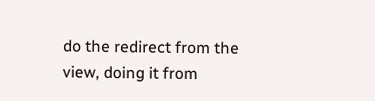do the redirect from the view, doing it from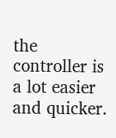the controller is a lot easier and quicker.